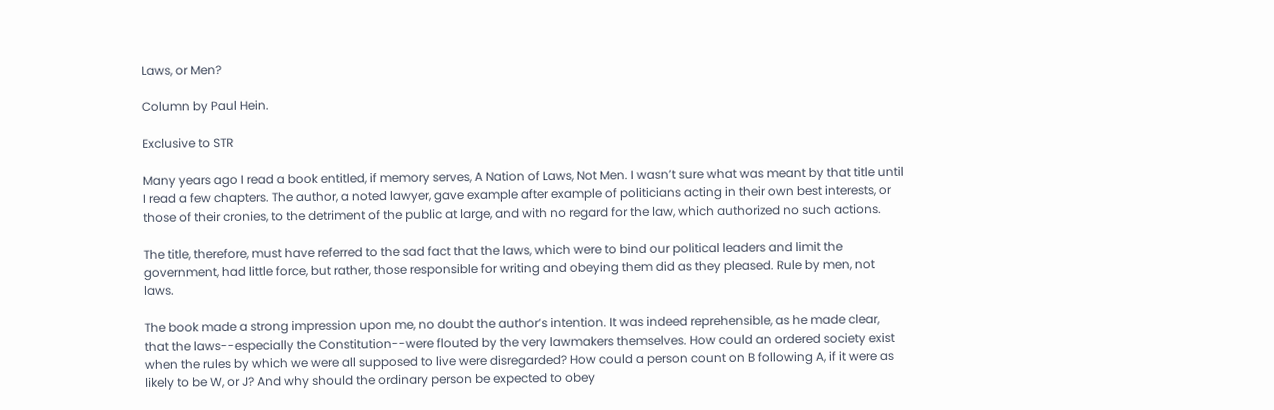Laws, or Men?

Column by Paul Hein.

Exclusive to STR

Many years ago I read a book entitled, if memory serves, A Nation of Laws, Not Men. I wasn’t sure what was meant by that title until I read a few chapters. The author, a noted lawyer, gave example after example of politicians acting in their own best interests, or those of their cronies, to the detriment of the public at large, and with no regard for the law, which authorized no such actions.

The title, therefore, must have referred to the sad fact that the laws, which were to bind our political leaders and limit the government, had little force, but rather, those responsible for writing and obeying them did as they pleased. Rule by men, not laws.

The book made a strong impression upon me, no doubt the author’s intention. It was indeed reprehensible, as he made clear, that the laws--especially the Constitution--were flouted by the very lawmakers themselves. How could an ordered society exist when the rules by which we were all supposed to live were disregarded? How could a person count on B following A, if it were as likely to be W, or J? And why should the ordinary person be expected to obey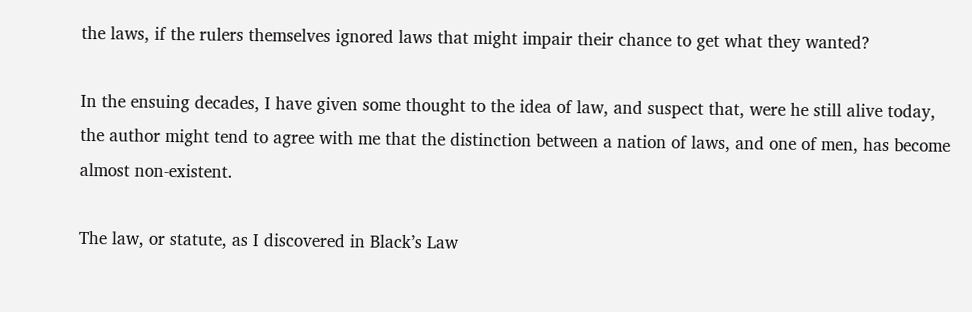the laws, if the rulers themselves ignored laws that might impair their chance to get what they wanted?

In the ensuing decades, I have given some thought to the idea of law, and suspect that, were he still alive today, the author might tend to agree with me that the distinction between a nation of laws, and one of men, has become almost non-existent.

The law, or statute, as I discovered in Black’s Law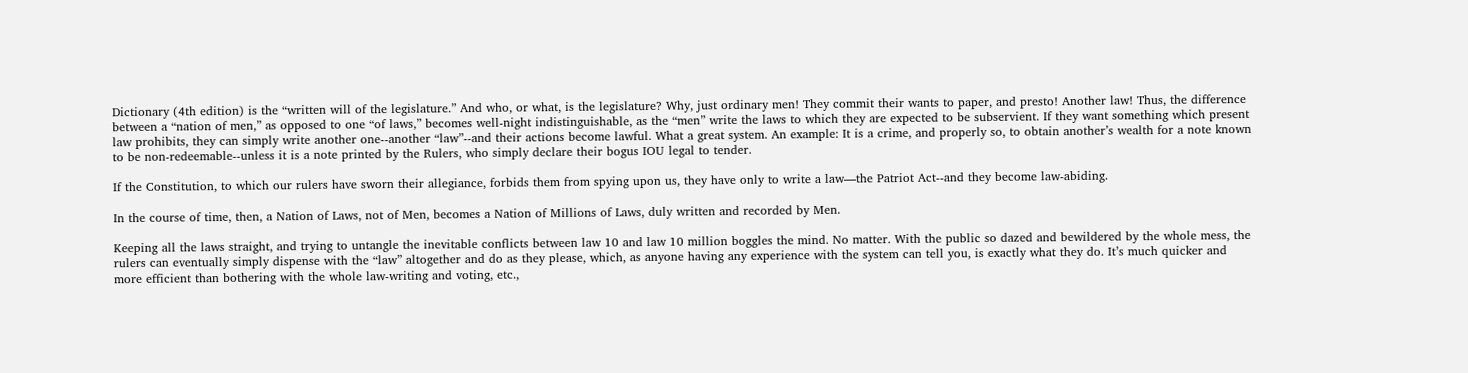Dictionary (4th edition) is the “written will of the legislature.” And who, or what, is the legislature? Why, just ordinary men! They commit their wants to paper, and presto! Another law! Thus, the difference between a “nation of men,” as opposed to one “of laws,” becomes well-night indistinguishable, as the “men” write the laws to which they are expected to be subservient. If they want something which present law prohibits, they can simply write another one--another “law”--and their actions become lawful. What a great system. An example: It is a crime, and properly so, to obtain another’s wealth for a note known to be non-redeemable--unless it is a note printed by the Rulers, who simply declare their bogus IOU legal to tender.

If the Constitution, to which our rulers have sworn their allegiance, forbids them from spying upon us, they have only to write a law—the Patriot Act--and they become law-abiding.

In the course of time, then, a Nation of Laws, not of Men, becomes a Nation of Millions of Laws, duly written and recorded by Men.

Keeping all the laws straight, and trying to untangle the inevitable conflicts between law 10 and law 10 million boggles the mind. No matter. With the public so dazed and bewildered by the whole mess, the rulers can eventually simply dispense with the “law” altogether and do as they please, which, as anyone having any experience with the system can tell you, is exactly what they do. It’s much quicker and more efficient than bothering with the whole law-writing and voting, etc.,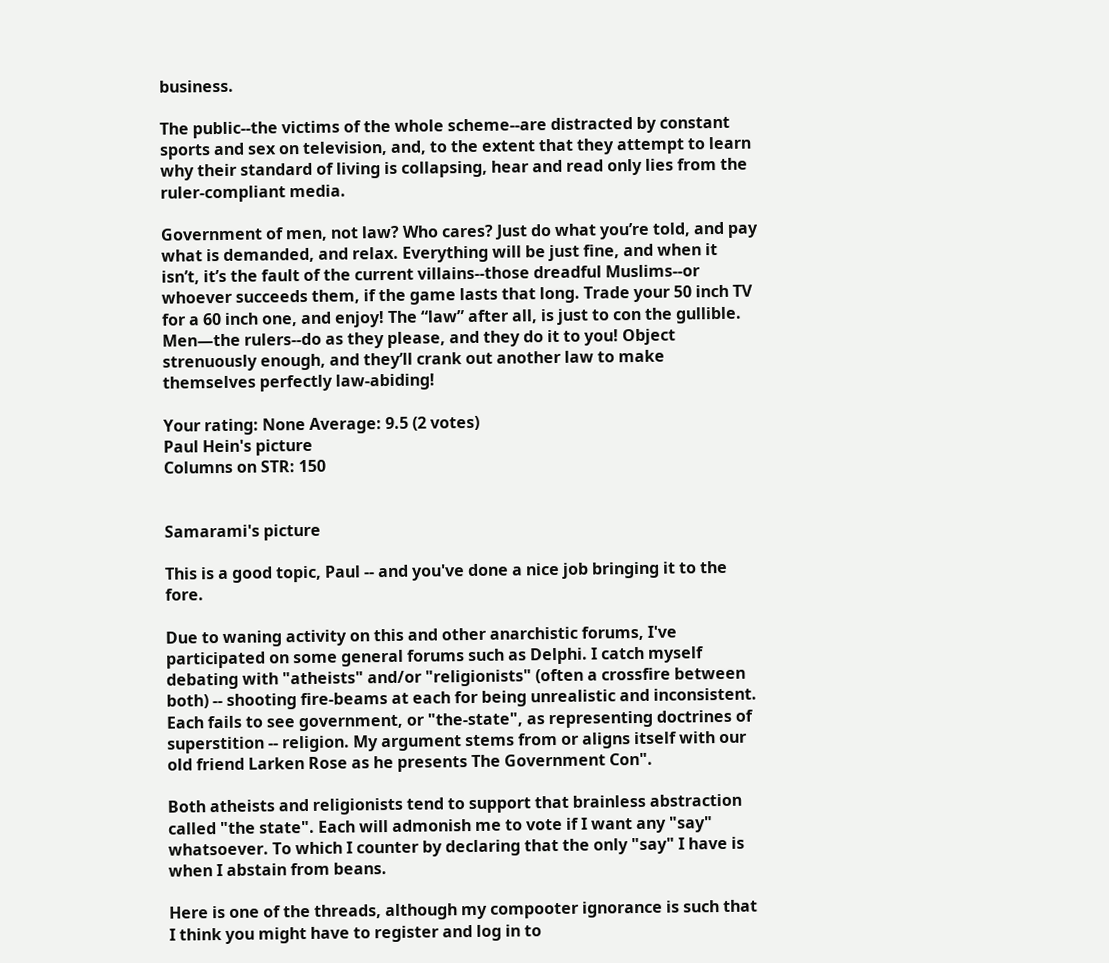business.

The public--the victims of the whole scheme--are distracted by constant sports and sex on television, and, to the extent that they attempt to learn why their standard of living is collapsing, hear and read only lies from the ruler-compliant media.

Government of men, not law? Who cares? Just do what you’re told, and pay what is demanded, and relax. Everything will be just fine, and when it isn’t, it’s the fault of the current villains--those dreadful Muslims--or whoever succeeds them, if the game lasts that long. Trade your 50 inch TV for a 60 inch one, and enjoy! The “law” after all, is just to con the gullible. Men—the rulers--do as they please, and they do it to you! Object strenuously enough, and they’ll crank out another law to make themselves perfectly law-abiding!

Your rating: None Average: 9.5 (2 votes)
Paul Hein's picture
Columns on STR: 150


Samarami's picture

This is a good topic, Paul -- and you've done a nice job bringing it to the fore.

Due to waning activity on this and other anarchistic forums, I've participated on some general forums such as Delphi. I catch myself debating with "atheists" and/or "religionists" (often a crossfire between both) -- shooting fire-beams at each for being unrealistic and inconsistent. Each fails to see government, or "the-state", as representing doctrines of superstition -- religion. My argument stems from or aligns itself with our old friend Larken Rose as he presents The Government Con".

Both atheists and religionists tend to support that brainless abstraction called "the state". Each will admonish me to vote if I want any "say" whatsoever. To which I counter by declaring that the only "say" I have is when I abstain from beans.

Here is one of the threads, although my compooter ignorance is such that I think you might have to register and log in to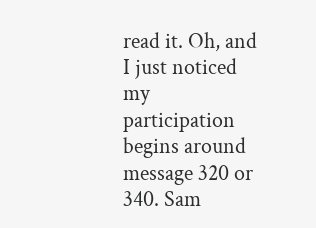read it. Oh, and I just noticed my participation begins around message 320 or 340. Sam